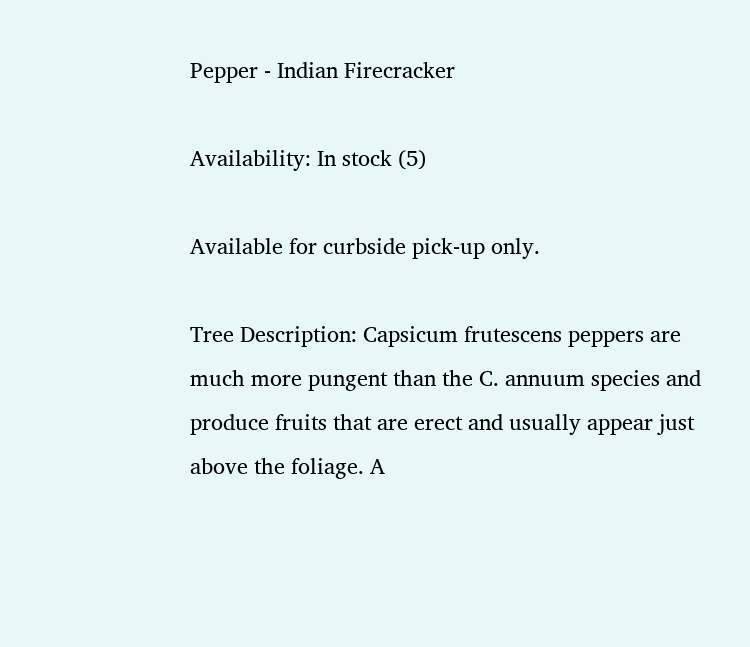Pepper - Indian Firecracker

Availability: In stock (5)

Available for curbside pick-up only.

Tree Description: Capsicum frutescens peppers are much more pungent than the C. annuum species and produce fruits that are erect and usually appear just above the foliage. A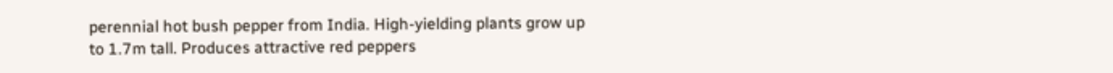perennial hot bush pepper from India. High-yielding plants grow up to 1.7m tall. Produces attractive red peppers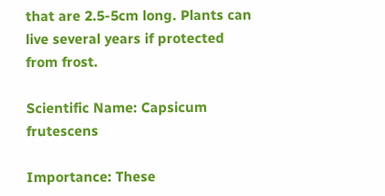that are 2.5-5cm long. Plants can live several years if protected from frost.

Scientific Name: Capsicum frutescens

Importance: These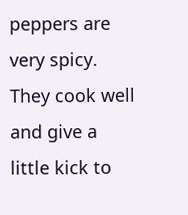peppers are very spicy. They cook well and give a little kick to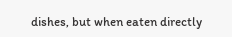dishes, but when eaten directly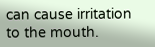can cause irritation to the mouth.